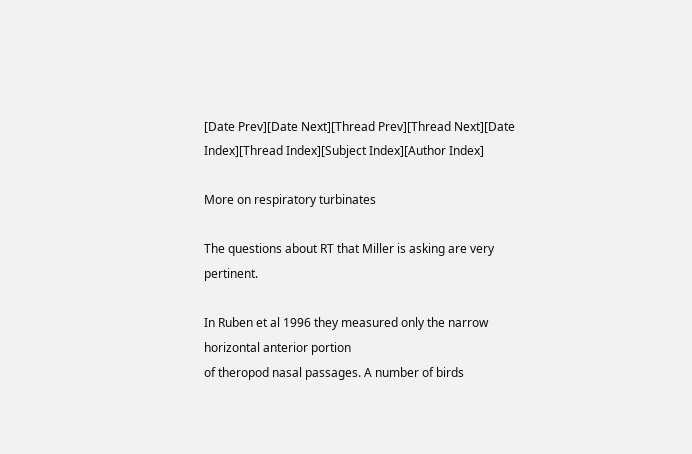[Date Prev][Date Next][Thread Prev][Thread Next][Date Index][Thread Index][Subject Index][Author Index]

More on respiratory turbinates

The questions about RT that Miller is asking are very pertinent.

In Ruben et al 1996 they measured only the narrow horizontal anterior portion
of theropod nasal passages. A number of birds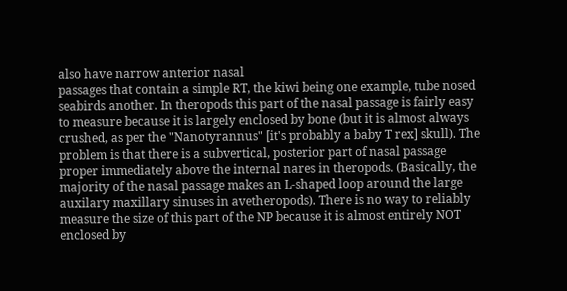also have narrow anterior nasal
passages that contain a simple RT, the kiwi being one example, tube nosed
seabirds another. In theropods this part of the nasal passage is fairly easy
to measure because it is largely enclosed by bone (but it is almost always
crushed, as per the "Nanotyrannus" [it's probably a baby T rex] skull). The
problem is that there is a subvertical, posterior part of nasal passage
proper immediately above the internal nares in theropods. (Basically, the
majority of the nasal passage makes an L-shaped loop around the large
auxilary maxillary sinuses in avetheropods). There is no way to reliably
measure the size of this part of the NP because it is almost entirely NOT
enclosed by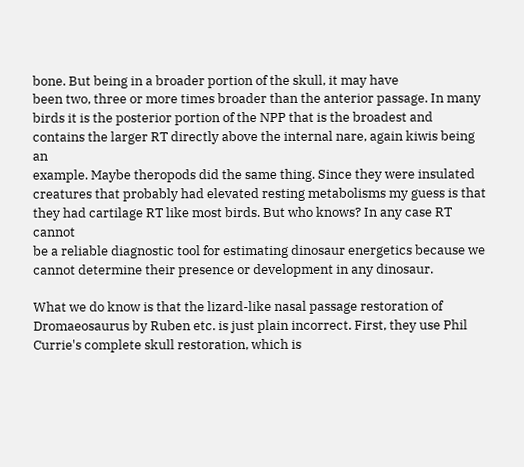bone. But being in a broader portion of the skull, it may have
been two, three or more times broader than the anterior passage. In many
birds it is the posterior portion of the NPP that is the broadest and
contains the larger RT directly above the internal nare, again kiwis being an
example. Maybe theropods did the same thing. Since they were insulated
creatures that probably had elevated resting metabolisms my guess is that
they had cartilage RT like most birds. But who knows? In any case RT cannot
be a reliable diagnostic tool for estimating dinosaur energetics because we
cannot determine their presence or development in any dinosaur.

What we do know is that the lizard-like nasal passage restoration of
Dromaeosaurus by Ruben etc. is just plain incorrect. First, they use Phil
Currie's complete skull restoration, which is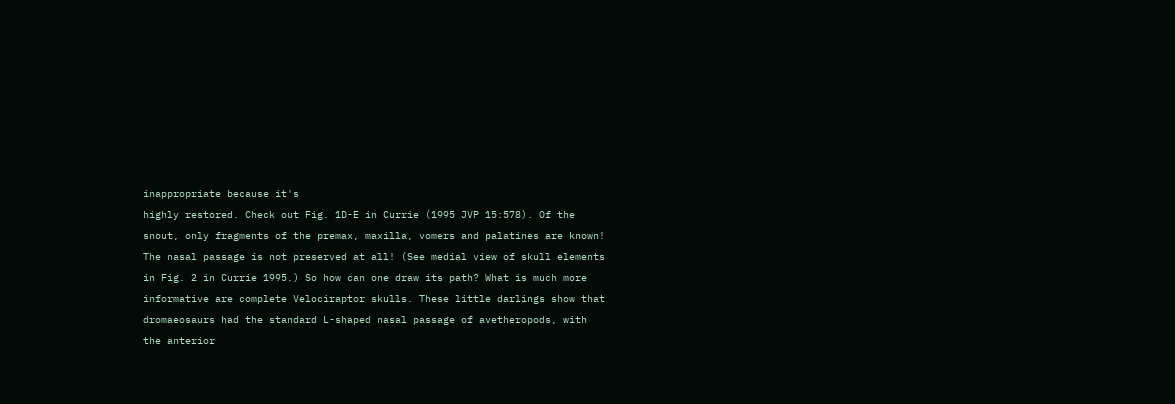inappropriate because it's
highly restored. Check out Fig. 1D-E in Currie (1995 JVP 15:578). Of the
snout, only fragments of the premax, maxilla, vomers and palatines are known!
The nasal passage is not preserved at all! (See medial view of skull elements
in Fig. 2 in Currie 1995.) So how can one draw its path? What is much more
informative are complete Velociraptor skulls. These little darlings show that
dromaeosaurs had the standard L-shaped nasal passage of avetheropods, with
the anterior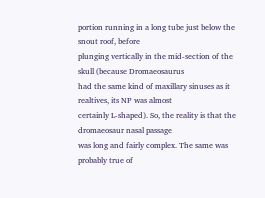portion running in a long tube just below the snout roof, before
plunging vertically in the mid-section of the skull (because Dromaeosaurus
had the same kind of maxillary sinuses as it realtives, its NP was almost
certainly L-shaped). So, the reality is that the dromaeosaur nasal passage
was long and fairly complex. The same was probably true of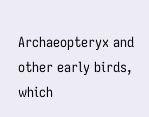Archaeopteryx and
other early birds, which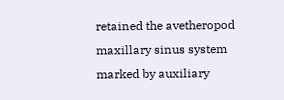retained the avetheropod maxillary sinus system
marked by auxiliary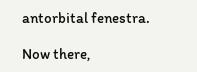antorbital fenestra.

Now there,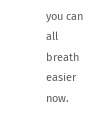you can all breath easier now.